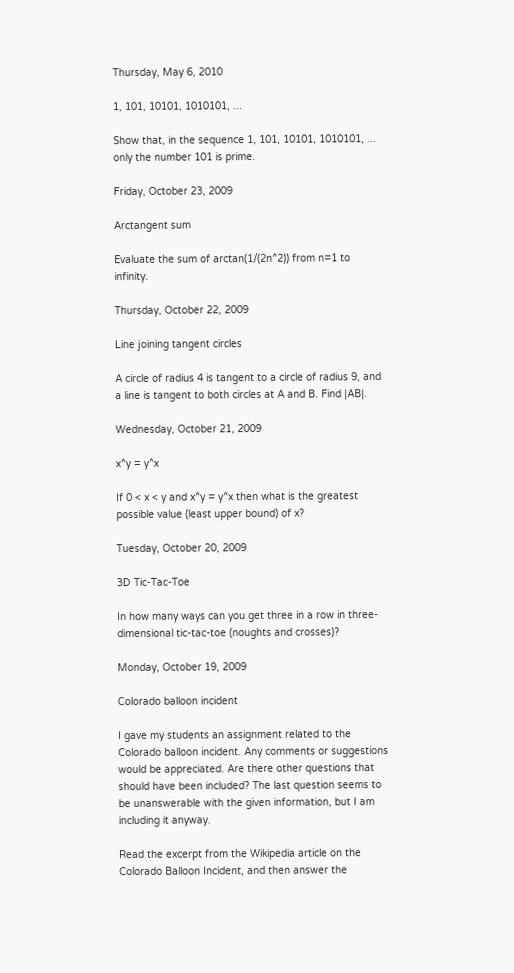Thursday, May 6, 2010

1, 101, 10101, 1010101, ...

Show that, in the sequence 1, 101, 10101, 1010101, ... only the number 101 is prime.

Friday, October 23, 2009

Arctangent sum

Evaluate the sum of arctan(1/(2n^2)) from n=1 to infinity.

Thursday, October 22, 2009

Line joining tangent circles

A circle of radius 4 is tangent to a circle of radius 9, and a line is tangent to both circles at A and B. Find |AB|.

Wednesday, October 21, 2009

x^y = y^x

If 0 < x < y and x^y = y^x then what is the greatest possible value (least upper bound) of x?

Tuesday, October 20, 2009

3D Tic-Tac-Toe

In how many ways can you get three in a row in three-dimensional tic-tac-toe (noughts and crosses)?

Monday, October 19, 2009

Colorado balloon incident

I gave my students an assignment related to the Colorado balloon incident. Any comments or suggestions would be appreciated. Are there other questions that should have been included? The last question seems to be unanswerable with the given information, but I am including it anyway.

Read the excerpt from the Wikipedia article on the Colorado Balloon Incident, and then answer the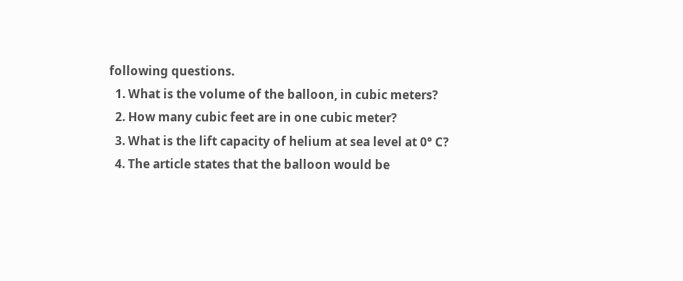following questions.
  1. What is the volume of the balloon, in cubic meters?
  2. How many cubic feet are in one cubic meter?
  3. What is the lift capacity of helium at sea level at 0° C?
  4. The article states that the balloon would be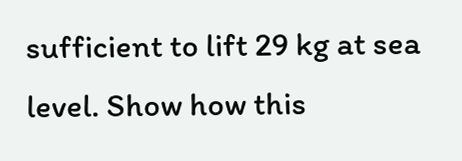sufficient to lift 29 kg at sea level. Show how this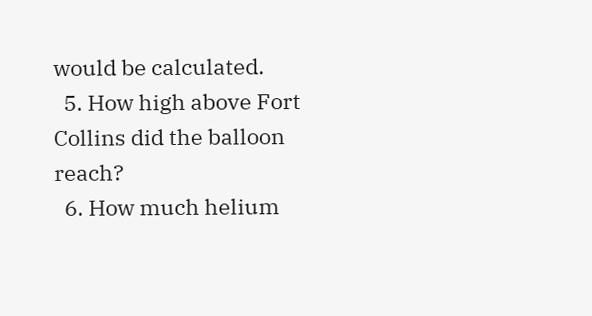would be calculated.
  5. How high above Fort Collins did the balloon reach?
  6. How much helium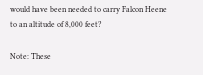would have been needed to carry Falcon Heene to an altitude of 8,000 feet?

Note: These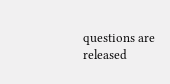questions are released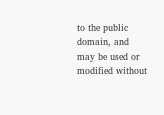to the public domain, and may be used or modified without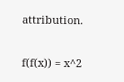attribution.

f(f(x)) = x^2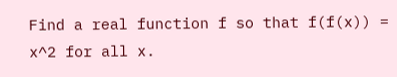Find a real function f so that f(f(x)) = x^2 for all x.